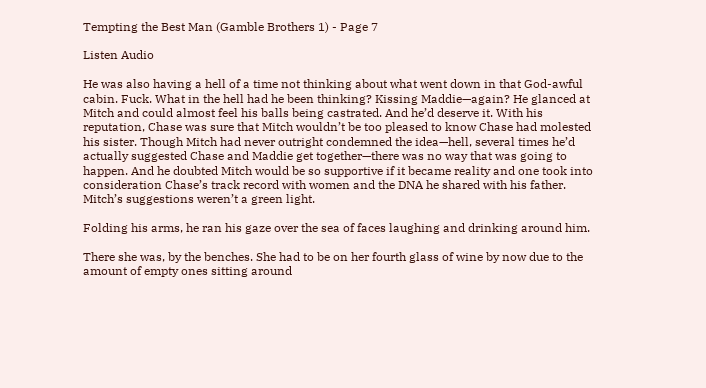Tempting the Best Man (Gamble Brothers 1) - Page 7

Listen Audio

He was also having a hell of a time not thinking about what went down in that God-awful cabin. Fuck. What in the hell had he been thinking? Kissing Maddie—again? He glanced at Mitch and could almost feel his balls being castrated. And he’d deserve it. With his reputation, Chase was sure that Mitch wouldn’t be too pleased to know Chase had molested his sister. Though Mitch had never outright condemned the idea—hell, several times he’d actually suggested Chase and Maddie get together—there was no way that was going to happen. And he doubted Mitch would be so supportive if it became reality and one took into consideration Chase’s track record with women and the DNA he shared with his father. Mitch’s suggestions weren’t a green light.

Folding his arms, he ran his gaze over the sea of faces laughing and drinking around him.

There she was, by the benches. She had to be on her fourth glass of wine by now due to the amount of empty ones sitting around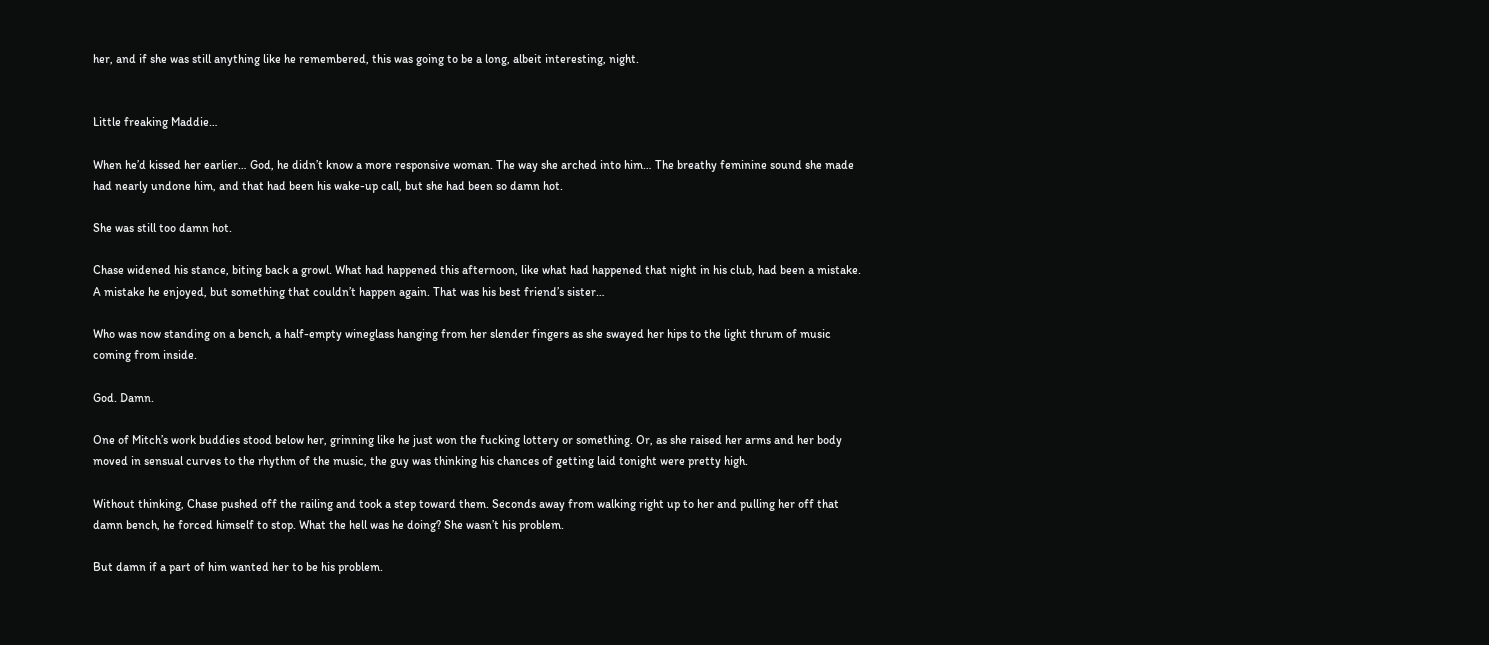her, and if she was still anything like he remembered, this was going to be a long, albeit interesting, night.


Little freaking Maddie…

When he’d kissed her earlier… God, he didn’t know a more responsive woman. The way she arched into him… The breathy feminine sound she made had nearly undone him, and that had been his wake-up call, but she had been so damn hot.

She was still too damn hot.

Chase widened his stance, biting back a growl. What had happened this afternoon, like what had happened that night in his club, had been a mistake. A mistake he enjoyed, but something that couldn’t happen again. That was his best friend’s sister…

Who was now standing on a bench, a half-empty wineglass hanging from her slender fingers as she swayed her hips to the light thrum of music coming from inside.

God. Damn.

One of Mitch’s work buddies stood below her, grinning like he just won the fucking lottery or something. Or, as she raised her arms and her body moved in sensual curves to the rhythm of the music, the guy was thinking his chances of getting laid tonight were pretty high.

Without thinking, Chase pushed off the railing and took a step toward them. Seconds away from walking right up to her and pulling her off that damn bench, he forced himself to stop. What the hell was he doing? She wasn’t his problem.

But damn if a part of him wanted her to be his problem.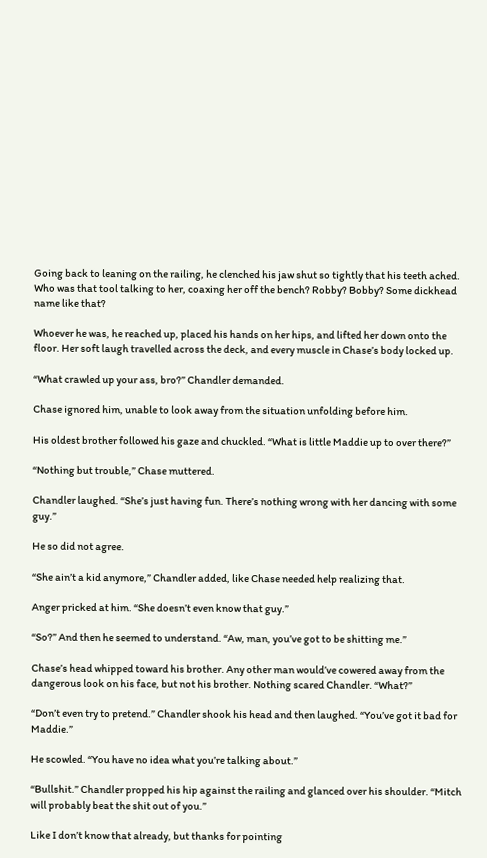Going back to leaning on the railing, he clenched his jaw shut so tightly that his teeth ached. Who was that tool talking to her, coaxing her off the bench? Robby? Bobby? Some dickhead name like that?

Whoever he was, he reached up, placed his hands on her hips, and lifted her down onto the floor. Her soft laugh travelled across the deck, and every muscle in Chase’s body locked up.

“What crawled up your ass, bro?” Chandler demanded.

Chase ignored him, unable to look away from the situation unfolding before him.

His oldest brother followed his gaze and chuckled. “What is little Maddie up to over there?”

“Nothing but trouble,” Chase muttered.

Chandler laughed. “She’s just having fun. There’s nothing wrong with her dancing with some guy.”

He so did not agree.

“She ain’t a kid anymore,” Chandler added, like Chase needed help realizing that.

Anger pricked at him. “She doesn’t even know that guy.”

“So?” And then he seemed to understand. “Aw, man, you’ve got to be shitting me.”

Chase’s head whipped toward his brother. Any other man would’ve cowered away from the dangerous look on his face, but not his brother. Nothing scared Chandler. “What?”

“Don’t even try to pretend.” Chandler shook his head and then laughed. “You’ve got it bad for Maddie.”

He scowled. “You have no idea what you’re talking about.”

“Bullshit.” Chandler propped his hip against the railing and glanced over his shoulder. “Mitch will probably beat the shit out of you.”

Like I don’t know that already, but thanks for pointing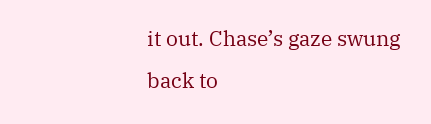it out. Chase’s gaze swung back to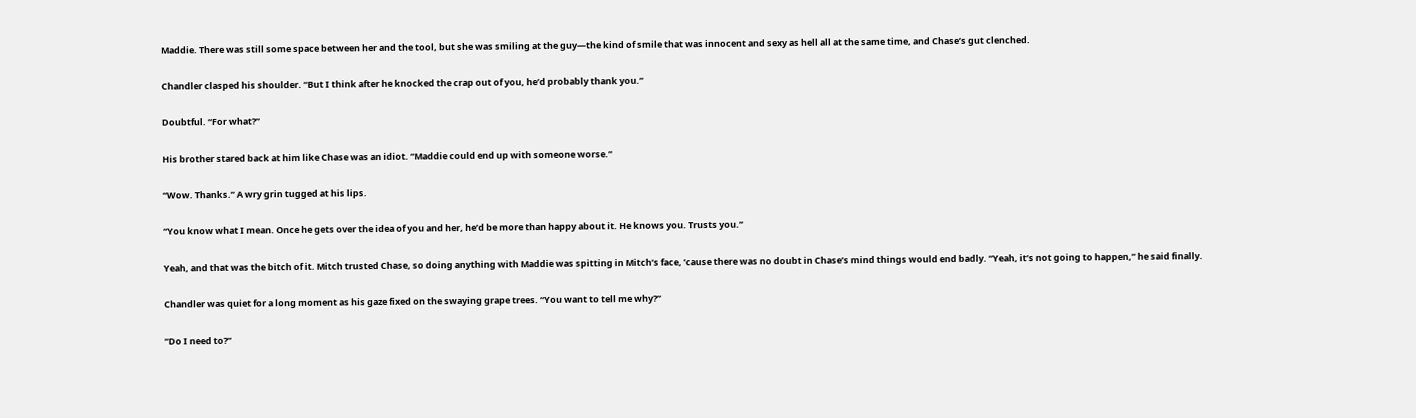Maddie. There was still some space between her and the tool, but she was smiling at the guy—the kind of smile that was innocent and sexy as hell all at the same time, and Chase’s gut clenched.

Chandler clasped his shoulder. “But I think after he knocked the crap out of you, he’d probably thank you.”

Doubtful. “For what?”

His brother stared back at him like Chase was an idiot. “Maddie could end up with someone worse.”

“Wow. Thanks.” A wry grin tugged at his lips.

“You know what I mean. Once he gets over the idea of you and her, he’d be more than happy about it. He knows you. Trusts you.”

Yeah, and that was the bitch of it. Mitch trusted Chase, so doing anything with Maddie was spitting in Mitch’s face, ’cause there was no doubt in Chase’s mind things would end badly. “Yeah, it’s not going to happen,” he said finally.

Chandler was quiet for a long moment as his gaze fixed on the swaying grape trees. “You want to tell me why?”

“Do I need to?”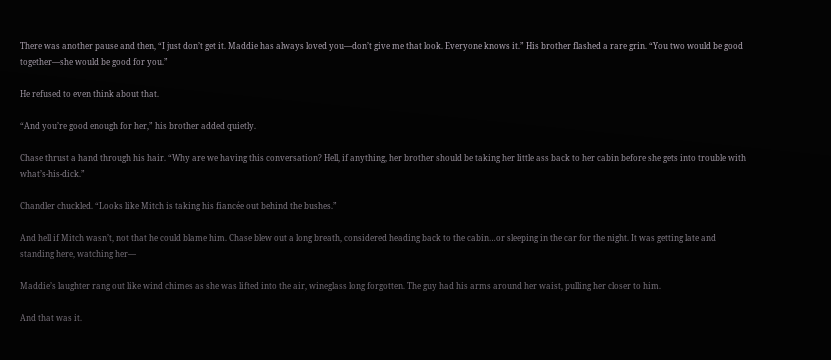There was another pause and then, “I just don’t get it. Maddie has always loved you—don’t give me that look. Everyone knows it.” His brother flashed a rare grin. “You two would be good together—she would be good for you.”

He refused to even think about that.

“And you’re good enough for her,” his brother added quietly.

Chase thrust a hand through his hair. “Why are we having this conversation? Hell, if anything, her brother should be taking her little ass back to her cabin before she gets into trouble with what’s-his-dick.”

Chandler chuckled. “Looks like Mitch is taking his fiancée out behind the bushes.”

And hell if Mitch wasn’t, not that he could blame him. Chase blew out a long breath, considered heading back to the cabin…or sleeping in the car for the night. It was getting late and standing here, watching her—

Maddie’s laughter rang out like wind chimes as she was lifted into the air, wineglass long forgotten. The guy had his arms around her waist, pulling her closer to him.

And that was it.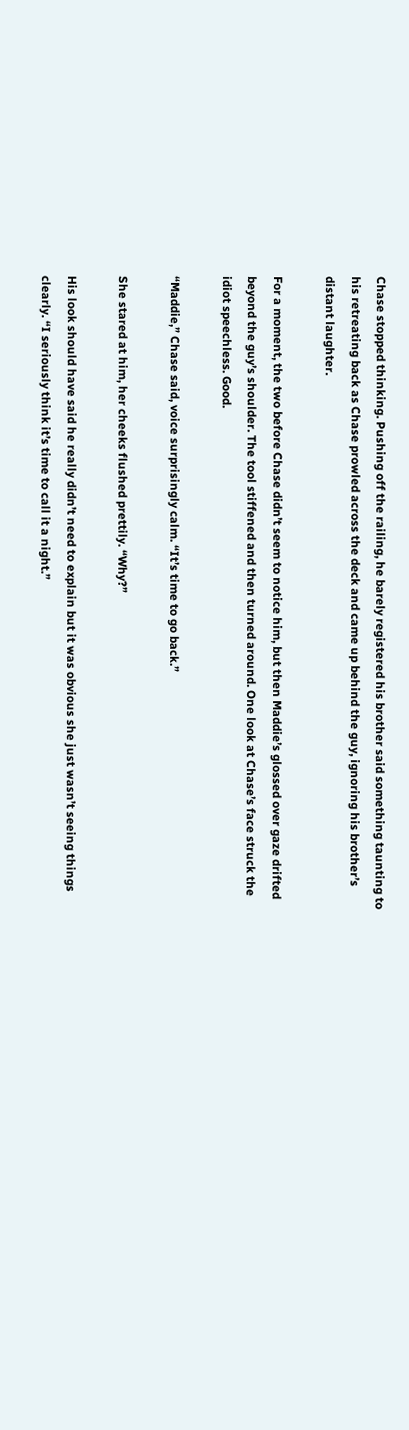Chase stopped thinking. Pushing off the railing, he barely registered his brother said something taunting to his retreating back as Chase prowled across the deck and came up behind the guy, ignoring his brother’s distant laughter.

For a moment, the two before Chase didn’t seem to notice him, but then Maddie’s glossed over gaze drifted beyond the guy’s shoulder. The tool stiffened and then turned around. One look at Chase’s face struck the idiot speechless. Good.

“Maddie,” Chase said, voice surprisingly calm. “It’s time to go back.”

She stared at him, her cheeks flushed prettily. “Why?”

His look should have said he really didn’t need to explain but it was obvious she just wasn’t seeing things clearly. “I seriously think it’s time to call it a night.”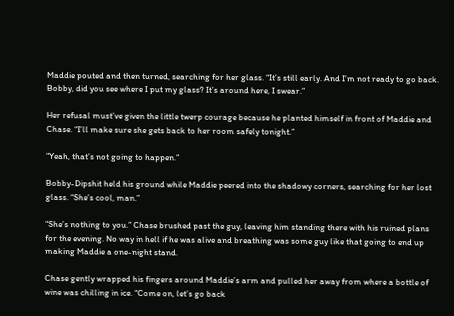Maddie pouted and then turned, searching for her glass. “It’s still early. And I’m not ready to go back. Bobby, did you see where I put my glass? It’s around here, I swear.”

Her refusal must’ve given the little twerp courage because he planted himself in front of Maddie and Chase. “I’ll make sure she gets back to her room safely tonight.”

“Yeah, that’s not going to happen.”

Bobby-Dipshit held his ground while Maddie peered into the shadowy corners, searching for her lost glass. “She’s cool, man.”

“She’s nothing to you.” Chase brushed past the guy, leaving him standing there with his ruined plans for the evening. No way in hell if he was alive and breathing was some guy like that going to end up making Maddie a one-night stand.

Chase gently wrapped his fingers around Maddie’s arm and pulled her away from where a bottle of wine was chilling in ice. “Come on, let’s go back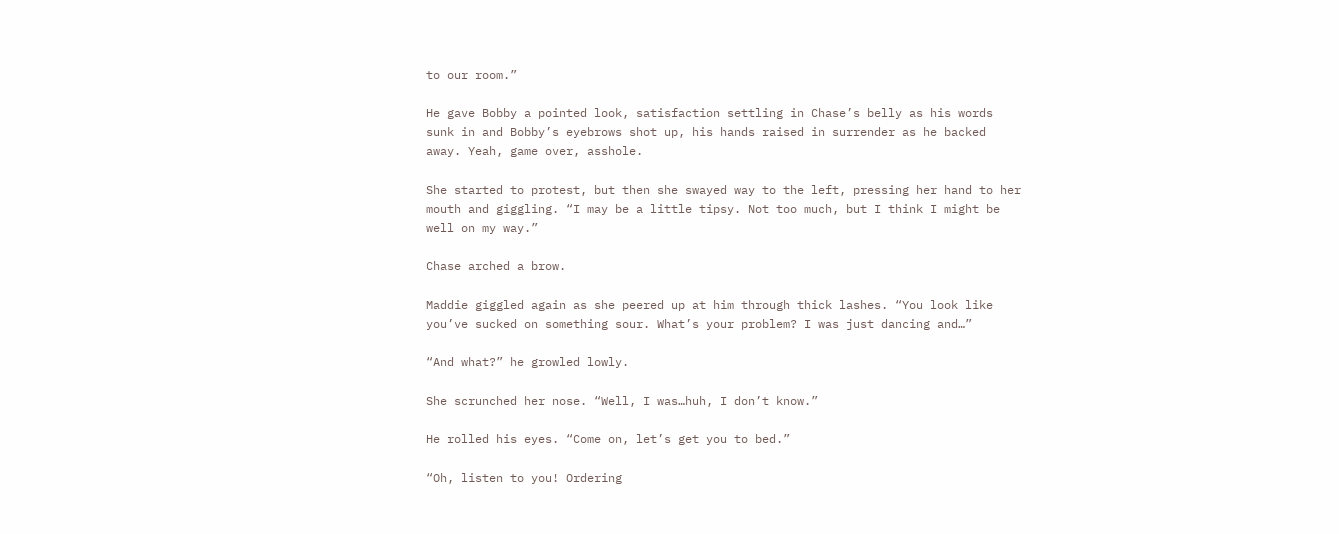to our room.”

He gave Bobby a pointed look, satisfaction settling in Chase’s belly as his words sunk in and Bobby’s eyebrows shot up, his hands raised in surrender as he backed away. Yeah, game over, asshole.

She started to protest, but then she swayed way to the left, pressing her hand to her mouth and giggling. “I may be a little tipsy. Not too much, but I think I might be well on my way.”

Chase arched a brow.

Maddie giggled again as she peered up at him through thick lashes. “You look like you’ve sucked on something sour. What’s your problem? I was just dancing and…”

“And what?” he growled lowly.

She scrunched her nose. “Well, I was…huh, I don’t know.”

He rolled his eyes. “Come on, let’s get you to bed.”

“Oh, listen to you! Ordering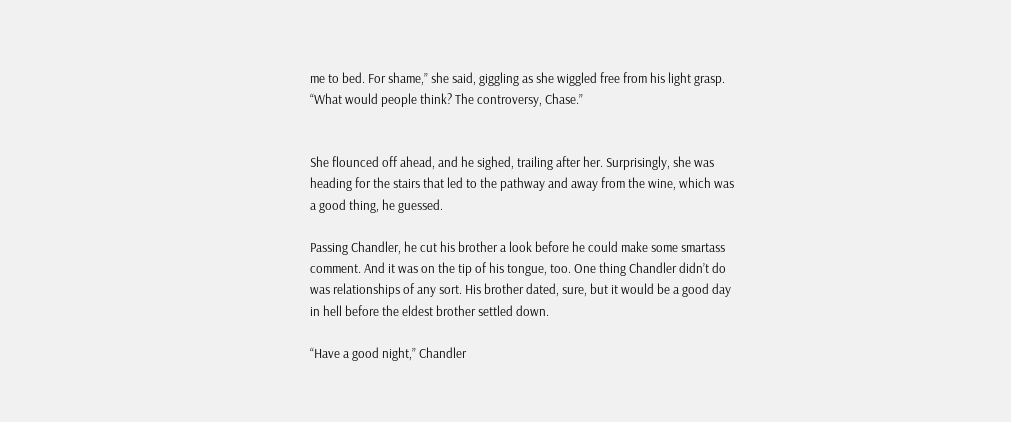me to bed. For shame,” she said, giggling as she wiggled free from his light grasp. “What would people think? The controversy, Chase.”


She flounced off ahead, and he sighed, trailing after her. Surprisingly, she was heading for the stairs that led to the pathway and away from the wine, which was a good thing, he guessed.

Passing Chandler, he cut his brother a look before he could make some smartass comment. And it was on the tip of his tongue, too. One thing Chandler didn’t do was relationships of any sort. His brother dated, sure, but it would be a good day in hell before the eldest brother settled down.

“Have a good night,” Chandler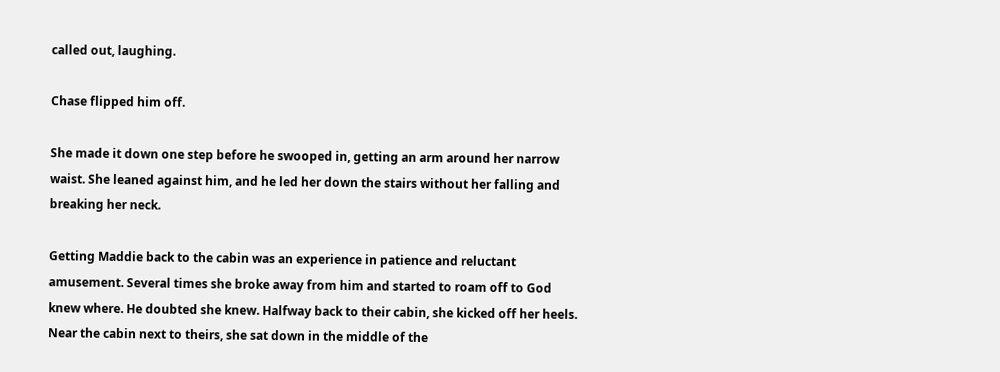called out, laughing.

Chase flipped him off.

She made it down one step before he swooped in, getting an arm around her narrow waist. She leaned against him, and he led her down the stairs without her falling and breaking her neck.

Getting Maddie back to the cabin was an experience in patience and reluctant amusement. Several times she broke away from him and started to roam off to God knew where. He doubted she knew. Halfway back to their cabin, she kicked off her heels. Near the cabin next to theirs, she sat down in the middle of the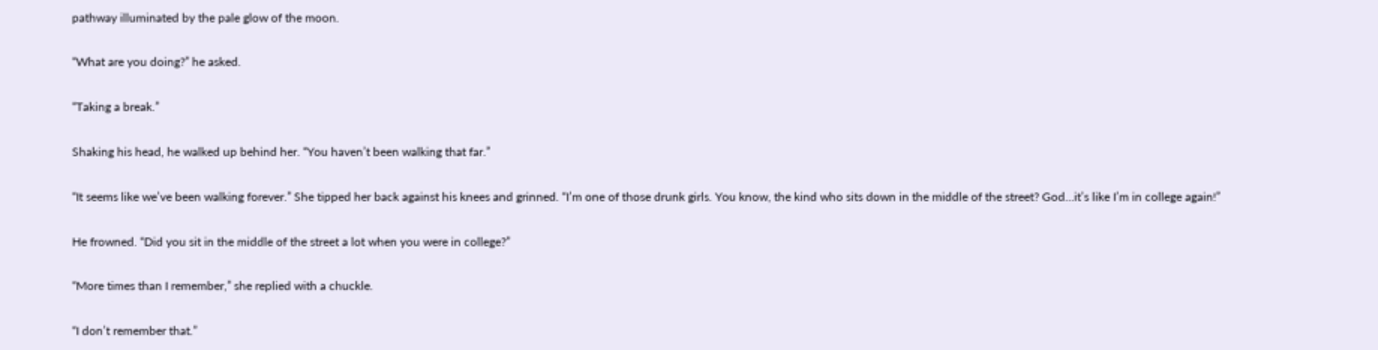pathway illuminated by the pale glow of the moon.

“What are you doing?” he asked.

“Taking a break.”

Shaking his head, he walked up behind her. “You haven’t been walking that far.”

“It seems like we’ve been walking forever.” She tipped her back against his knees and grinned. “I’m one of those drunk girls. You know, the kind who sits down in the middle of the street? God…it’s like I’m in college again!”

He frowned. “Did you sit in the middle of the street a lot when you were in college?”

“More times than I remember,” she replied with a chuckle.

“I don’t remember that.”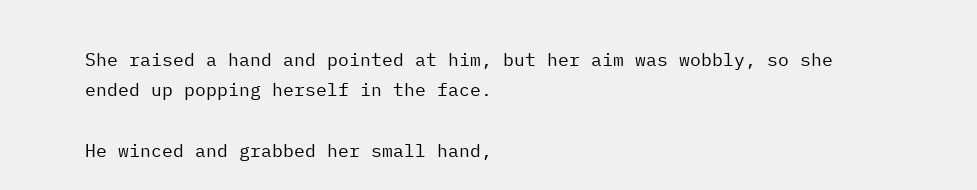She raised a hand and pointed at him, but her aim was wobbly, so she ended up popping herself in the face.

He winced and grabbed her small hand,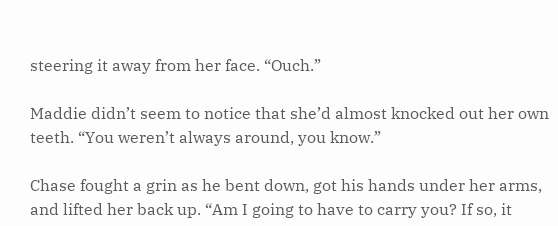steering it away from her face. “Ouch.”

Maddie didn’t seem to notice that she’d almost knocked out her own teeth. “You weren’t always around, you know.”

Chase fought a grin as he bent down, got his hands under her arms, and lifted her back up. “Am I going to have to carry you? If so, it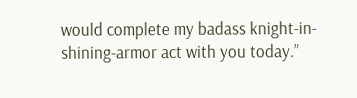would complete my badass knight-in-shining-armor act with you today.”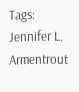Tags: Jennifer L. Armentrout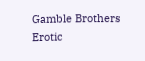Gamble Brothers Erotic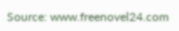Source: www.freenovel24.com